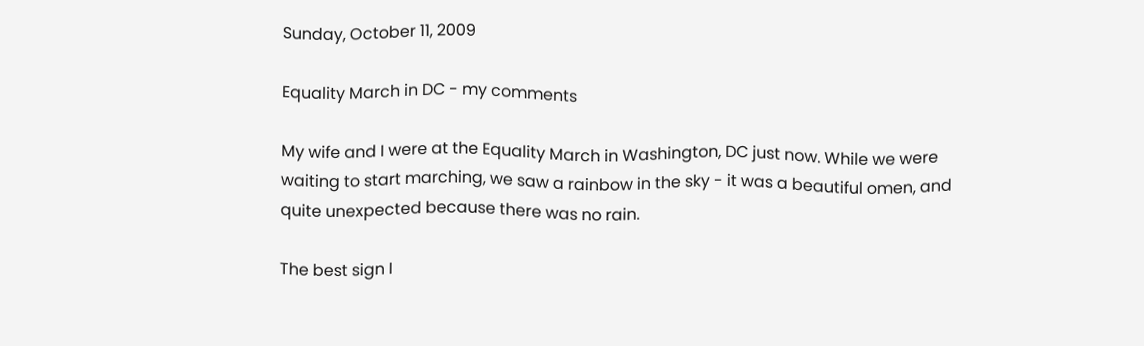Sunday, October 11, 2009

Equality March in DC - my comments

My wife and I were at the Equality March in Washington, DC just now. While we were waiting to start marching, we saw a rainbow in the sky - it was a beautiful omen, and quite unexpected because there was no rain.

The best sign I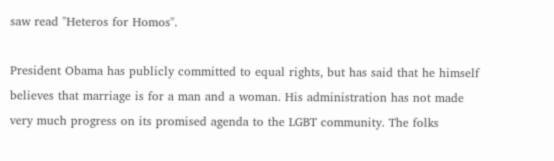saw read "Heteros for Homos".

President Obama has publicly committed to equal rights, but has said that he himself believes that marriage is for a man and a woman. His administration has not made very much progress on its promised agenda to the LGBT community. The folks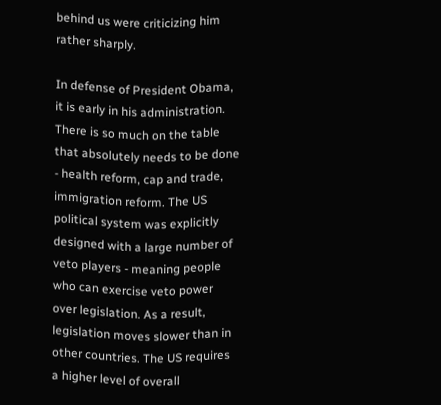behind us were criticizing him rather sharply.

In defense of President Obama, it is early in his administration. There is so much on the table that absolutely needs to be done - health reform, cap and trade, immigration reform. The US political system was explicitly designed with a large number of veto players - meaning people who can exercise veto power over legislation. As a result, legislation moves slower than in other countries. The US requires a higher level of overall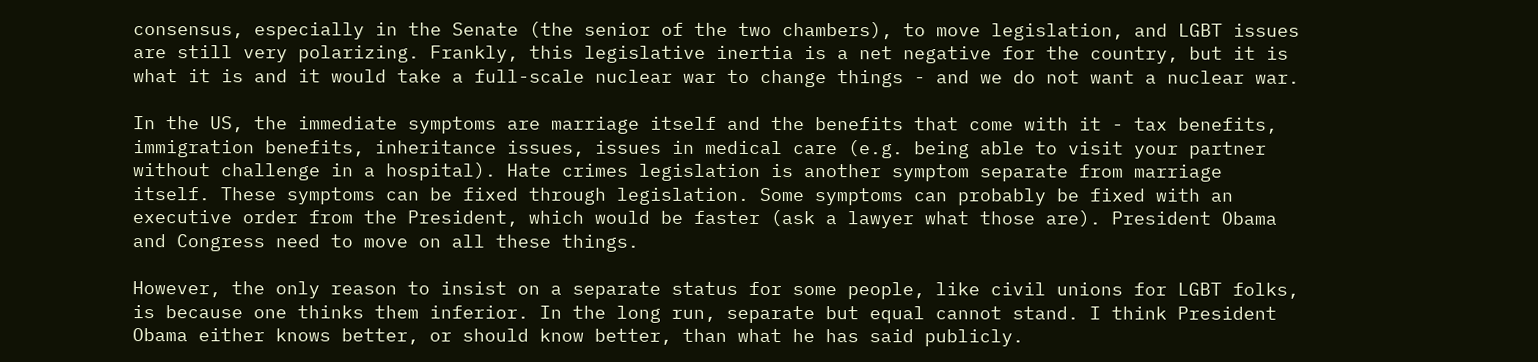consensus, especially in the Senate (the senior of the two chambers), to move legislation, and LGBT issues are still very polarizing. Frankly, this legislative inertia is a net negative for the country, but it is what it is and it would take a full-scale nuclear war to change things - and we do not want a nuclear war.

In the US, the immediate symptoms are marriage itself and the benefits that come with it - tax benefits, immigration benefits, inheritance issues, issues in medical care (e.g. being able to visit your partner without challenge in a hospital). Hate crimes legislation is another symptom separate from marriage itself. These symptoms can be fixed through legislation. Some symptoms can probably be fixed with an executive order from the President, which would be faster (ask a lawyer what those are). President Obama and Congress need to move on all these things.

However, the only reason to insist on a separate status for some people, like civil unions for LGBT folks, is because one thinks them inferior. In the long run, separate but equal cannot stand. I think President Obama either knows better, or should know better, than what he has said publicly.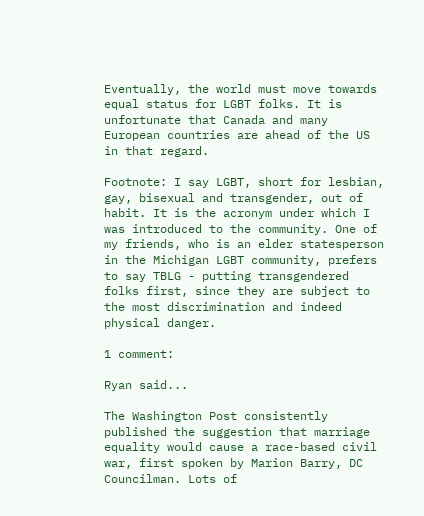Eventually, the world must move towards equal status for LGBT folks. It is unfortunate that Canada and many European countries are ahead of the US in that regard.

Footnote: I say LGBT, short for lesbian, gay, bisexual and transgender, out of habit. It is the acronym under which I was introduced to the community. One of my friends, who is an elder statesperson in the Michigan LGBT community, prefers to say TBLG - putting transgendered folks first, since they are subject to the most discrimination and indeed physical danger.

1 comment:

Ryan said...

The Washington Post consistently published the suggestion that marriage equality would cause a race-based civil war, first spoken by Marion Barry, DC Councilman. Lots of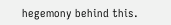hegemony behind this.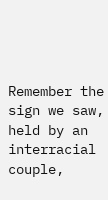Remember the sign we saw, held by an interracial couple,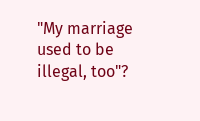"My marriage used to be illegal, too"?